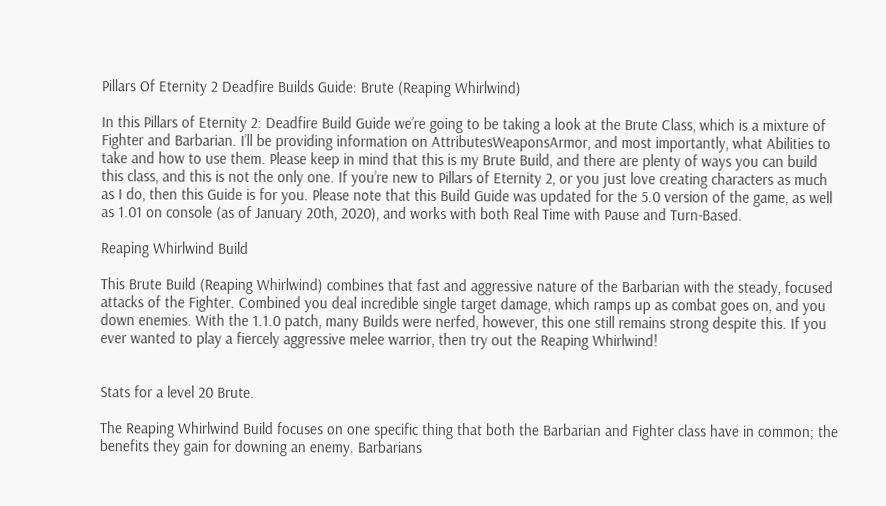Pillars Of Eternity 2 Deadfire Builds Guide: Brute (Reaping Whirlwind)

In this Pillars of Eternity 2: Deadfire Build Guide we’re going to be taking a look at the Brute Class, which is a mixture of Fighter and Barbarian. I’ll be providing information on AttributesWeaponsArmor, and most importantly, what Abilities to take and how to use them. Please keep in mind that this is my Brute Build, and there are plenty of ways you can build this class, and this is not the only one. If you’re new to Pillars of Eternity 2, or you just love creating characters as much as I do, then this Guide is for you. Please note that this Build Guide was updated for the 5.0 version of the game, as well as 1.01 on console (as of January 20th, 2020), and works with both Real Time with Pause and Turn-Based.

Reaping Whirlwind Build

This Brute Build (Reaping Whirlwind) combines that fast and aggressive nature of the Barbarian with the steady, focused attacks of the Fighter. Combined you deal incredible single target damage, which ramps up as combat goes on, and you down enemies. With the 1.1.0 patch, many Builds were nerfed, however, this one still remains strong despite this. If you ever wanted to play a fiercely aggressive melee warrior, then try out the Reaping Whirlwind!


Stats for a level 20 Brute.

The Reaping Whirlwind Build focuses on one specific thing that both the Barbarian and Fighter class have in common; the benefits they gain for downing an enemy. Barbarians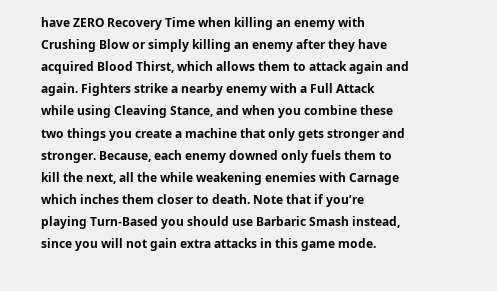have ZERO Recovery Time when killing an enemy with Crushing Blow or simply killing an enemy after they have acquired Blood Thirst, which allows them to attack again and again. Fighters strike a nearby enemy with a Full Attack while using Cleaving Stance, and when you combine these two things you create a machine that only gets stronger and stronger. Because, each enemy downed only fuels them to kill the next, all the while weakening enemies with Carnage which inches them closer to death. Note that if you’re playing Turn-Based you should use Barbaric Smash instead, since you will not gain extra attacks in this game mode.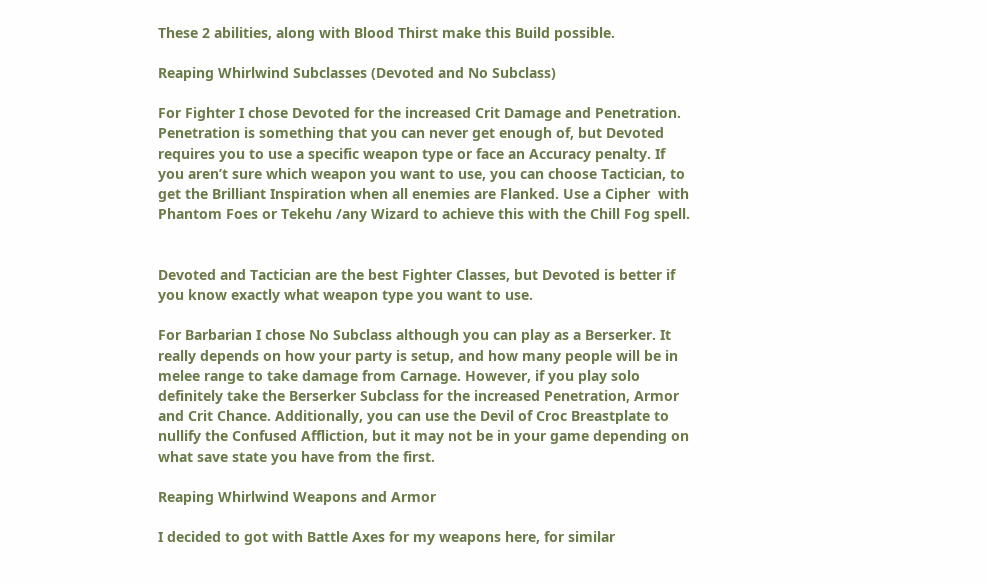These 2 abilities, along with Blood Thirst make this Build possible.

Reaping Whirlwind Subclasses (Devoted and No Subclass)

For Fighter I chose Devoted for the increased Crit Damage and Penetration. Penetration is something that you can never get enough of, but Devoted requires you to use a specific weapon type or face an Accuracy penalty. If you aren’t sure which weapon you want to use, you can choose Tactician, to get the Brilliant Inspiration when all enemies are Flanked. Use a Cipher  with Phantom Foes or Tekehu /any Wizard to achieve this with the Chill Fog spell.


Devoted and Tactician are the best Fighter Classes, but Devoted is better if you know exactly what weapon type you want to use.

For Barbarian I chose No Subclass although you can play as a Berserker. It really depends on how your party is setup, and how many people will be in melee range to take damage from Carnage. However, if you play solo definitely take the Berserker Subclass for the increased Penetration, Armor and Crit Chance. Additionally, you can use the Devil of Croc Breastplate to nullify the Confused Affliction, but it may not be in your game depending on what save state you have from the first.

Reaping Whirlwind Weapons and Armor

I decided to got with Battle Axes for my weapons here, for similar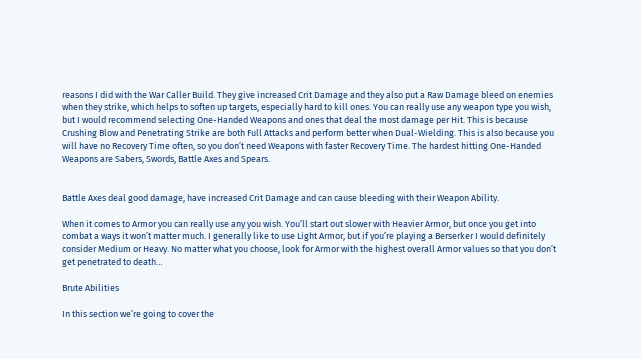reasons I did with the War Caller Build. They give increased Crit Damage and they also put a Raw Damage bleed on enemies when they strike, which helps to soften up targets, especially hard to kill ones. You can really use any weapon type you wish, but I would recommend selecting One-Handed Weapons and ones that deal the most damage per Hit. This is because Crushing Blow and Penetrating Strike are both Full Attacks and perform better when Dual-Wielding. This is also because you will have no Recovery Time often, so you don’t need Weapons with faster Recovery Time. The hardest hitting One-Handed Weapons are Sabers, Swords, Battle Axes and Spears.


Battle Axes deal good damage, have increased Crit Damage and can cause bleeding with their Weapon Ability.

When it comes to Armor you can really use any you wish. You’ll start out slower with Heavier Armor, but once you get into combat a ways it won’t matter much. I generally like to use Light Armor, but if you’re playing a Berserker I would definitely consider Medium or Heavy. No matter what you choose, look for Armor with the highest overall Armor values so that you don’t get penetrated to death…

Brute Abilities

In this section we’re going to cover the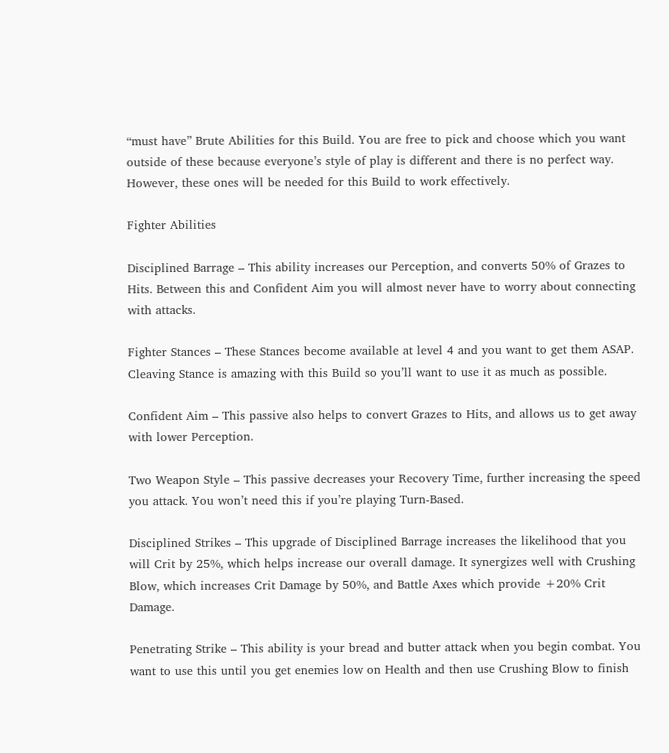“must have” Brute Abilities for this Build. You are free to pick and choose which you want outside of these because everyone’s style of play is different and there is no perfect way. However, these ones will be needed for this Build to work effectively.

Fighter Abilities

Disciplined Barrage – This ability increases our Perception, and converts 50% of Grazes to Hits. Between this and Confident Aim you will almost never have to worry about connecting with attacks.

Fighter Stances – These Stances become available at level 4 and you want to get them ASAP. Cleaving Stance is amazing with this Build so you’ll want to use it as much as possible.

Confident Aim – This passive also helps to convert Grazes to Hits, and allows us to get away with lower Perception.

Two Weapon Style – This passive decreases your Recovery Time, further increasing the speed you attack. You won’t need this if you’re playing Turn-Based.

Disciplined Strikes – This upgrade of Disciplined Barrage increases the likelihood that you will Crit by 25%, which helps increase our overall damage. It synergizes well with Crushing Blow, which increases Crit Damage by 50%, and Battle Axes which provide +20% Crit Damage.

Penetrating Strike – This ability is your bread and butter attack when you begin combat. You want to use this until you get enemies low on Health and then use Crushing Blow to finish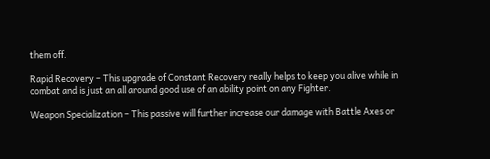them off.

Rapid Recovery – This upgrade of Constant Recovery really helps to keep you alive while in combat and is just an all around good use of an ability point on any Fighter.

Weapon Specialization – This passive will further increase our damage with Battle Axes or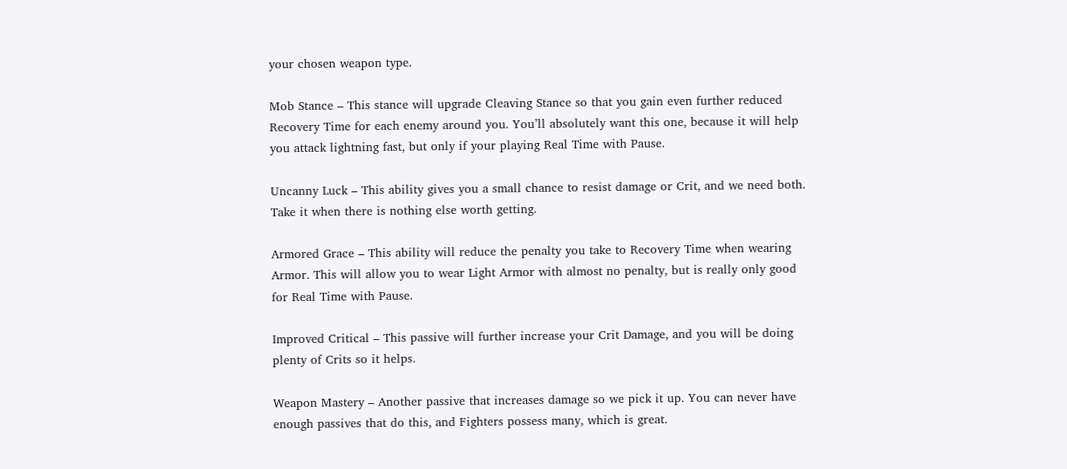your chosen weapon type.

Mob Stance – This stance will upgrade Cleaving Stance so that you gain even further reduced Recovery Time for each enemy around you. You’ll absolutely want this one, because it will help you attack lightning fast, but only if your playing Real Time with Pause.

Uncanny Luck – This ability gives you a small chance to resist damage or Crit, and we need both. Take it when there is nothing else worth getting.

Armored Grace – This ability will reduce the penalty you take to Recovery Time when wearing Armor. This will allow you to wear Light Armor with almost no penalty, but is really only good for Real Time with Pause.

Improved Critical – This passive will further increase your Crit Damage, and you will be doing plenty of Crits so it helps.

Weapon Mastery – Another passive that increases damage so we pick it up. You can never have enough passives that do this, and Fighters possess many, which is great.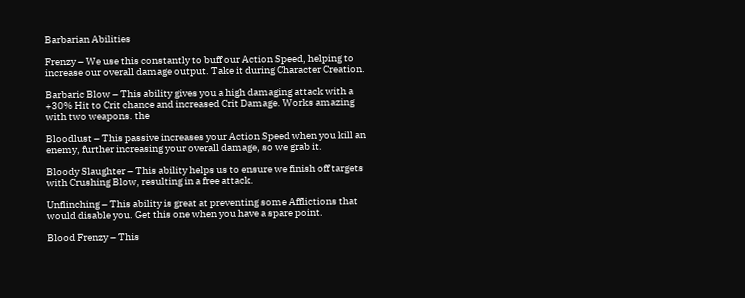Barbarian Abilities

Frenzy – We use this constantly to buff our Action Speed, helping to increase our overall damage output. Take it during Character Creation.

Barbaric Blow – This ability gives you a high damaging attack with a +30% Hit to Crit chance and increased Crit Damage. Works amazing with two weapons. the

Bloodlust – This passive increases your Action Speed when you kill an enemy, further increasing your overall damage, so we grab it.

Bloody Slaughter – This ability helps us to ensure we finish off targets with Crushing Blow, resulting in a free attack.

Unflinching – This ability is great at preventing some Afflictions that would disable you. Get this one when you have a spare point.

Blood Frenzy – This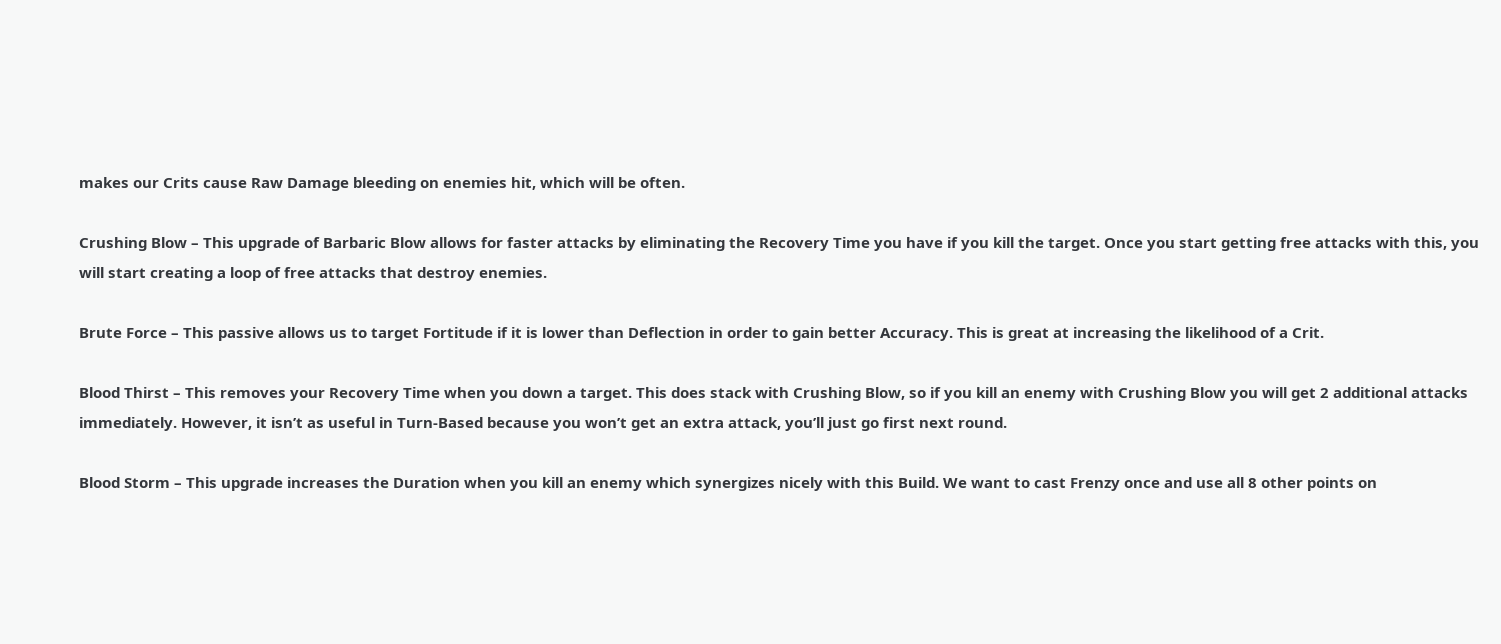makes our Crits cause Raw Damage bleeding on enemies hit, which will be often.

Crushing Blow – This upgrade of Barbaric Blow allows for faster attacks by eliminating the Recovery Time you have if you kill the target. Once you start getting free attacks with this, you will start creating a loop of free attacks that destroy enemies.

Brute Force – This passive allows us to target Fortitude if it is lower than Deflection in order to gain better Accuracy. This is great at increasing the likelihood of a Crit.

Blood Thirst – This removes your Recovery Time when you down a target. This does stack with Crushing Blow, so if you kill an enemy with Crushing Blow you will get 2 additional attacks immediately. However, it isn’t as useful in Turn-Based because you won’t get an extra attack, you’ll just go first next round.

Blood Storm – This upgrade increases the Duration when you kill an enemy which synergizes nicely with this Build. We want to cast Frenzy once and use all 8 other points on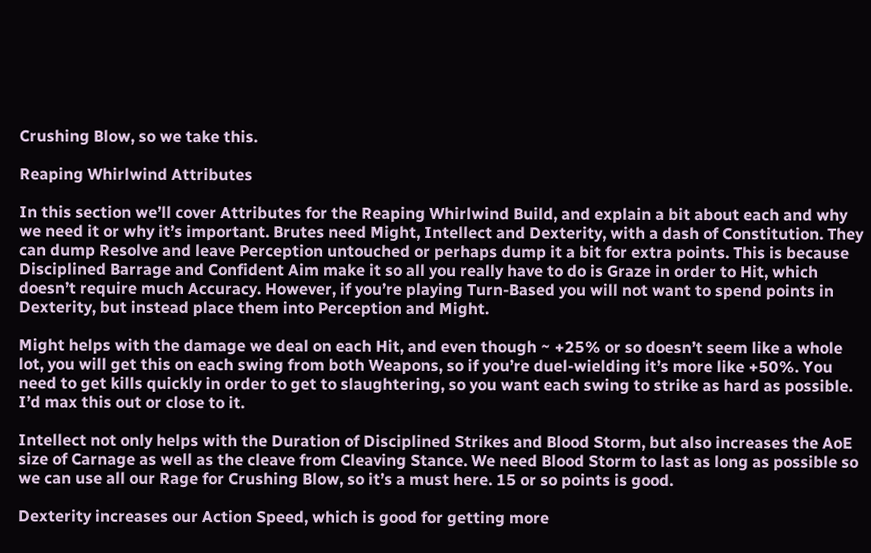Crushing Blow, so we take this.

Reaping Whirlwind Attributes

In this section we’ll cover Attributes for the Reaping Whirlwind Build, and explain a bit about each and why we need it or why it’s important. Brutes need Might, Intellect and Dexterity, with a dash of Constitution. They can dump Resolve and leave Perception untouched or perhaps dump it a bit for extra points. This is because Disciplined Barrage and Confident Aim make it so all you really have to do is Graze in order to Hit, which doesn’t require much Accuracy. However, if you’re playing Turn-Based you will not want to spend points in Dexterity, but instead place them into Perception and Might.

Might helps with the damage we deal on each Hit, and even though ~ +25% or so doesn’t seem like a whole lot, you will get this on each swing from both Weapons, so if you’re duel-wielding it’s more like +50%. You need to get kills quickly in order to get to slaughtering, so you want each swing to strike as hard as possible. I’d max this out or close to it.

Intellect not only helps with the Duration of Disciplined Strikes and Blood Storm, but also increases the AoE size of Carnage as well as the cleave from Cleaving Stance. We need Blood Storm to last as long as possible so we can use all our Rage for Crushing Blow, so it’s a must here. 15 or so points is good.

Dexterity increases our Action Speed, which is good for getting more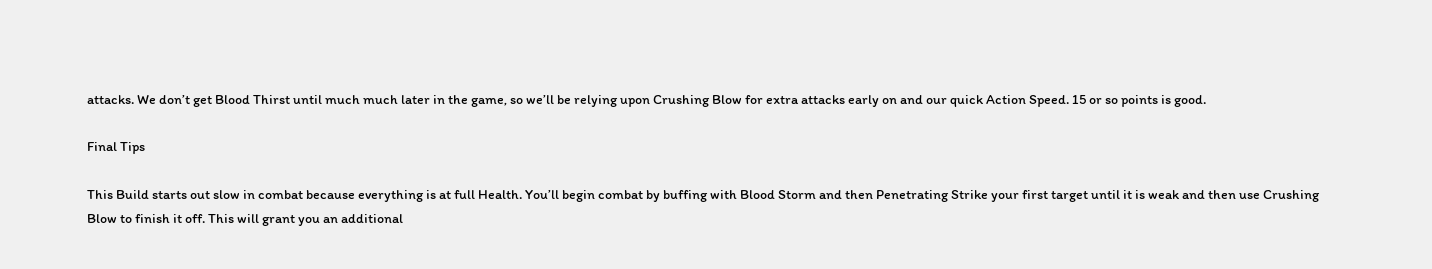attacks. We don’t get Blood Thirst until much much later in the game, so we’ll be relying upon Crushing Blow for extra attacks early on and our quick Action Speed. 15 or so points is good.

Final Tips

This Build starts out slow in combat because everything is at full Health. You’ll begin combat by buffing with Blood Storm and then Penetrating Strike your first target until it is weak and then use Crushing Blow to finish it off. This will grant you an additional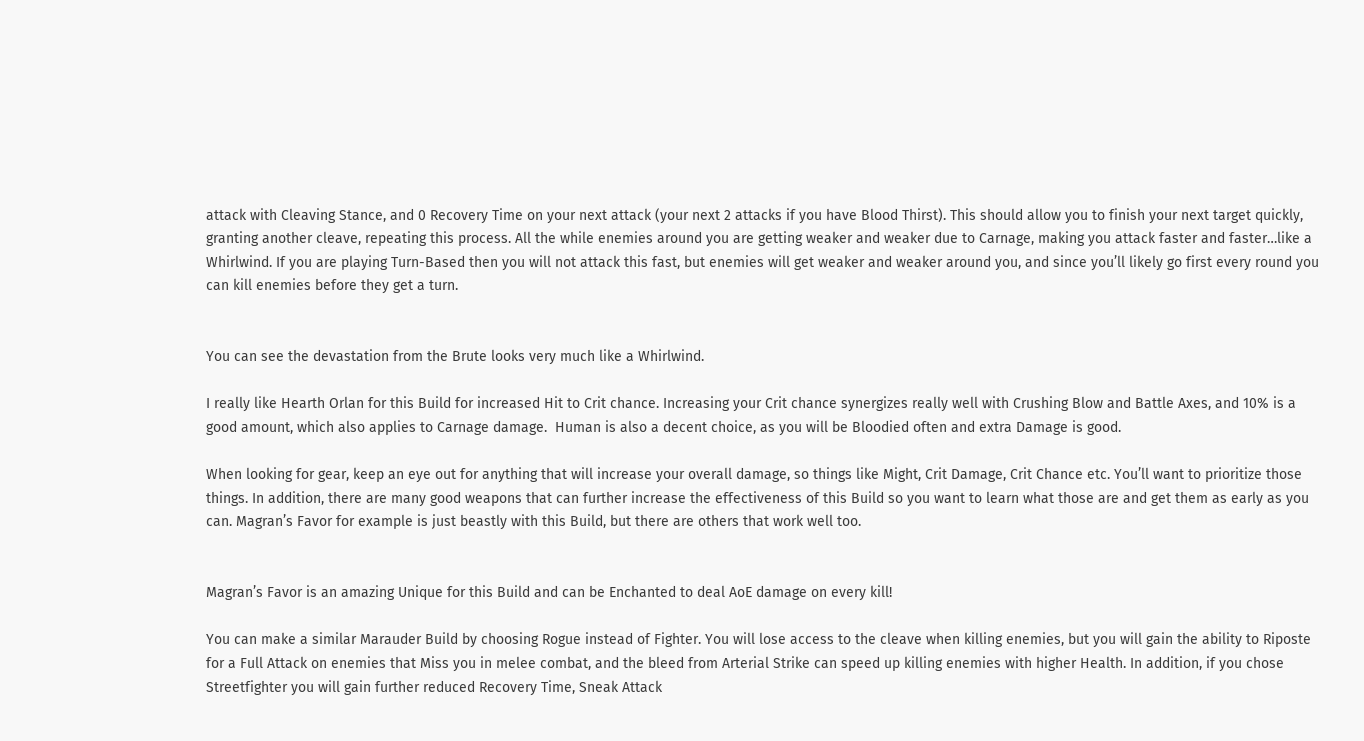attack with Cleaving Stance, and 0 Recovery Time on your next attack (your next 2 attacks if you have Blood Thirst). This should allow you to finish your next target quickly, granting another cleave, repeating this process. All the while enemies around you are getting weaker and weaker due to Carnage, making you attack faster and faster…like a Whirlwind. If you are playing Turn-Based then you will not attack this fast, but enemies will get weaker and weaker around you, and since you’ll likely go first every round you can kill enemies before they get a turn.


You can see the devastation from the Brute looks very much like a Whirlwind.

I really like Hearth Orlan for this Build for increased Hit to Crit chance. Increasing your Crit chance synergizes really well with Crushing Blow and Battle Axes, and 10% is a good amount, which also applies to Carnage damage.  Human is also a decent choice, as you will be Bloodied often and extra Damage is good.

When looking for gear, keep an eye out for anything that will increase your overall damage, so things like Might, Crit Damage, Crit Chance etc. You’ll want to prioritize those things. In addition, there are many good weapons that can further increase the effectiveness of this Build so you want to learn what those are and get them as early as you can. Magran’s Favor for example is just beastly with this Build, but there are others that work well too.


Magran’s Favor is an amazing Unique for this Build and can be Enchanted to deal AoE damage on every kill!

You can make a similar Marauder Build by choosing Rogue instead of Fighter. You will lose access to the cleave when killing enemies, but you will gain the ability to Riposte for a Full Attack on enemies that Miss you in melee combat, and the bleed from Arterial Strike can speed up killing enemies with higher Health. In addition, if you chose Streetfighter you will gain further reduced Recovery Time, Sneak Attack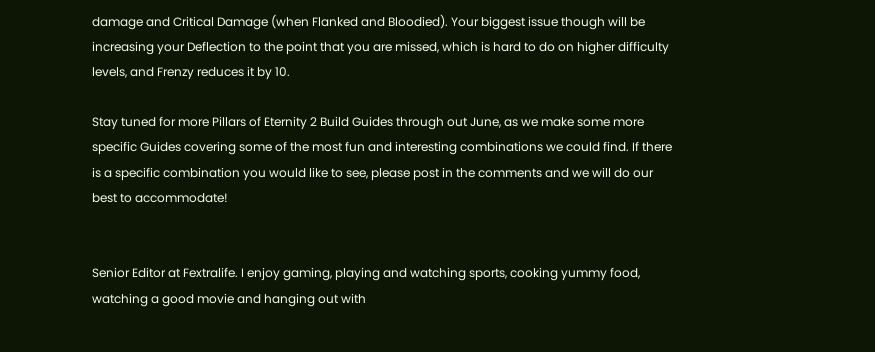damage and Critical Damage (when Flanked and Bloodied). Your biggest issue though will be increasing your Deflection to the point that you are missed, which is hard to do on higher difficulty levels, and Frenzy reduces it by 10.

Stay tuned for more Pillars of Eternity 2 Build Guides through out June, as we make some more specific Guides covering some of the most fun and interesting combinations we could find. If there is a specific combination you would like to see, please post in the comments and we will do our best to accommodate!


Senior Editor at Fextralife. I enjoy gaming, playing and watching sports, cooking yummy food, watching a good movie and hanging out with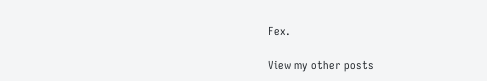Fex.

View my other posts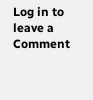Log in to leave a Comment